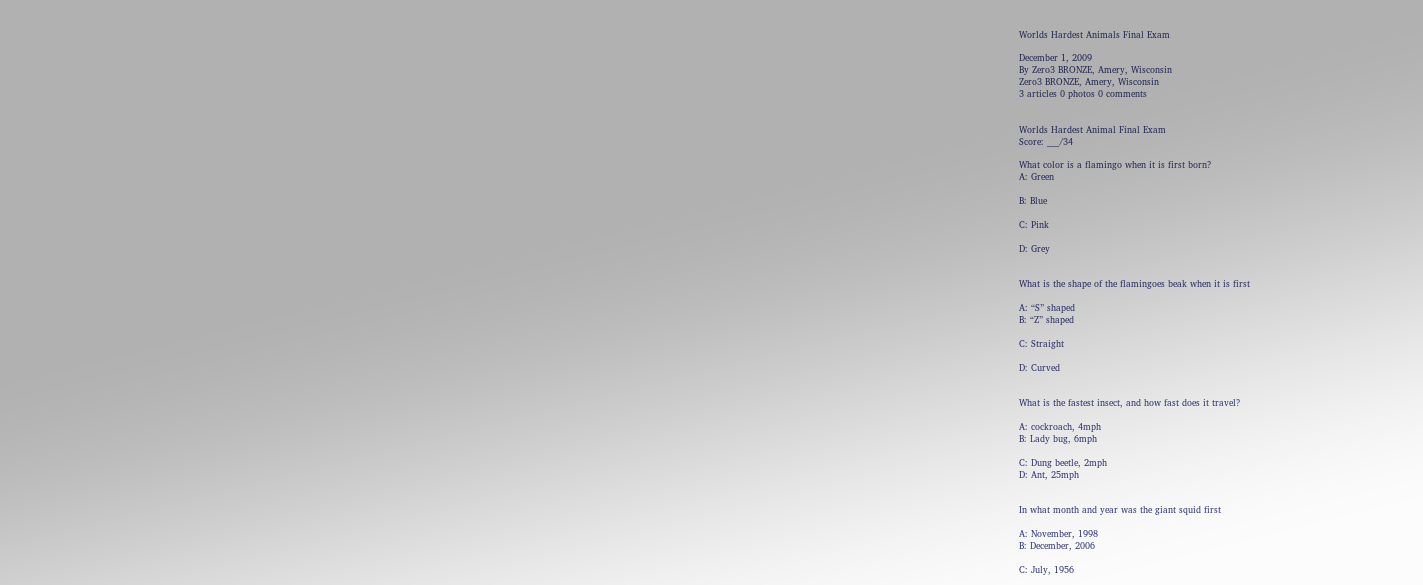Worlds Hardest Animals Final Exam

December 1, 2009
By Zero3 BRONZE, Amery, Wisconsin
Zero3 BRONZE, Amery, Wisconsin
3 articles 0 photos 0 comments


Worlds Hardest Animal Final Exam
Score: ___/34

What color is a flamingo when it is first born?
A: Green

B: Blue

C: Pink

D: Grey


What is the shape of the flamingoes beak when it is first

A: “S” shaped
B: “Z” shaped

C: Straight

D: Curved


What is the fastest insect, and how fast does it travel?

A: cockroach, 4mph
B: Lady bug, 6mph

C: Dung beetle, 2mph
D: Ant, 25mph


In what month and year was the giant squid first

A: November, 1998
B: December, 2006

C: July, 1956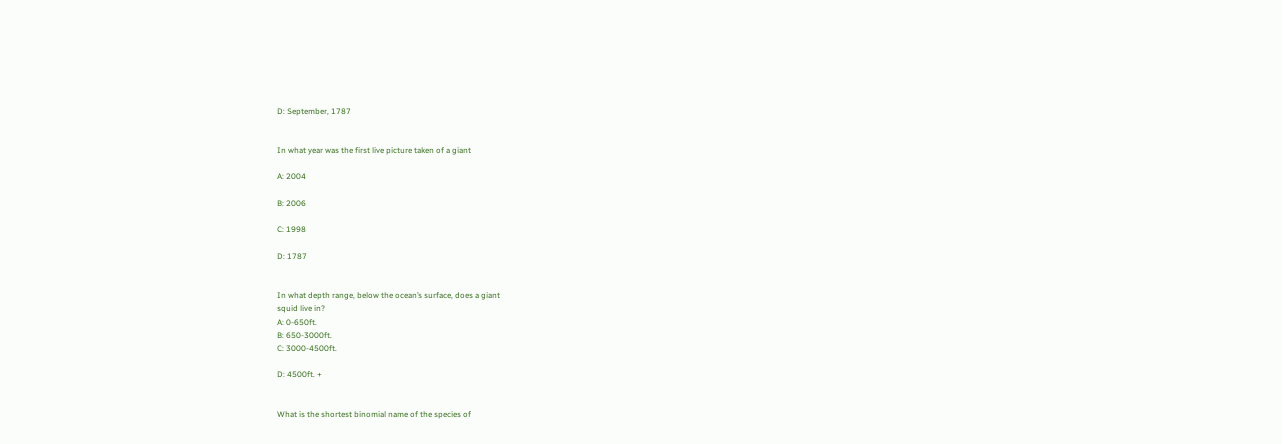D: September, 1787


In what year was the first live picture taken of a giant

A: 2004

B: 2006

C: 1998

D: 1787


In what depth range, below the ocean’s surface, does a giant
squid live in?
A: 0-650ft.
B: 650-3000ft.
C: 3000-4500ft.

D: 4500ft. +


What is the shortest binomial name of the species of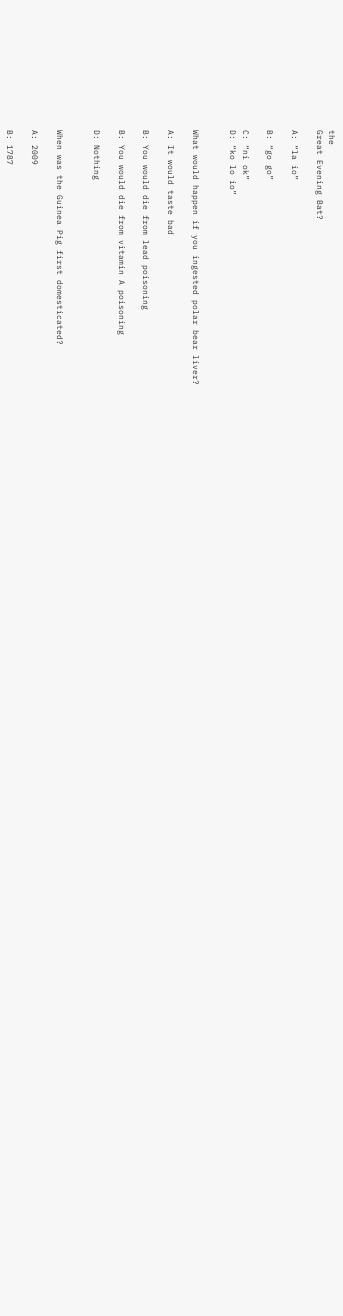the
Great Evening Bat?

A: “la io”

B: “go go”

C: “ni ok”
D: “ko lo io”


What would happen if you ingested polar bear liver?

A: It would taste bad

B: You would die from lead poisoning

B: You would die from vitamin A poisoning

D: Nothing


When was the Guinea Pig first domesticated?

A: 2009

B: 1787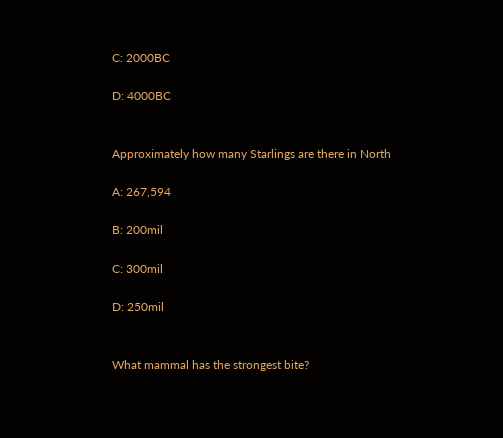C: 2000BC

D: 4000BC


Approximately how many Starlings are there in North

A: 267,594

B: 200mil

C: 300mil

D: 250mil


What mammal has the strongest bite?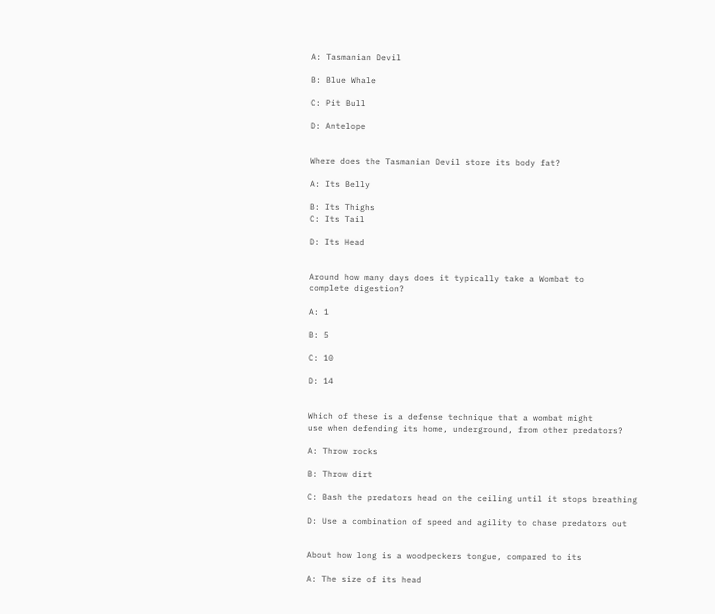A: Tasmanian Devil

B: Blue Whale

C: Pit Bull

D: Antelope


Where does the Tasmanian Devil store its body fat?

A: Its Belly

B: Its Thighs
C: Its Tail

D: Its Head


Around how many days does it typically take a Wombat to
complete digestion?

A: 1

B: 5

C: 10

D: 14


Which of these is a defense technique that a wombat might
use when defending its home, underground, from other predators?

A: Throw rocks

B: Throw dirt

C: Bash the predators head on the ceiling until it stops breathing

D: Use a combination of speed and agility to chase predators out


About how long is a woodpeckers tongue, compared to its

A: The size of its head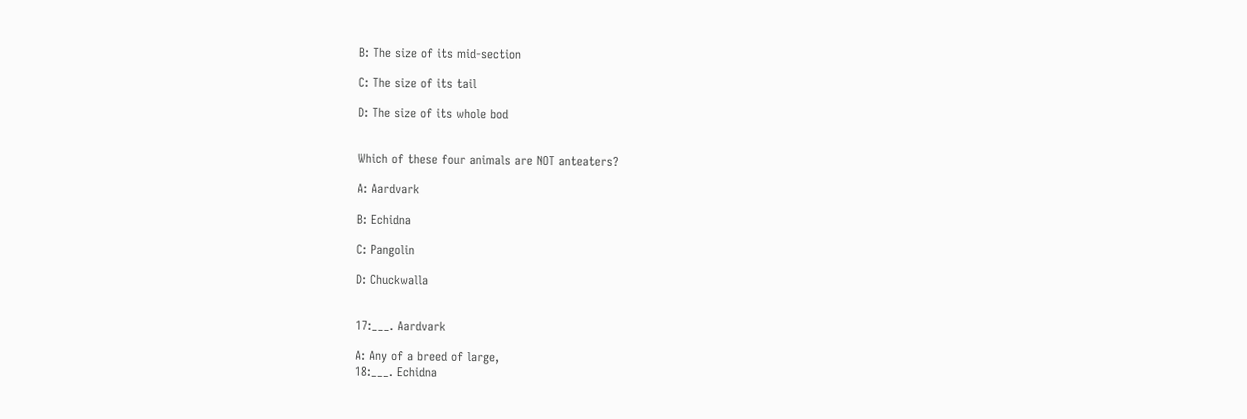B: The size of its mid-section

C: The size of its tail

D: The size of its whole bod


Which of these four animals are NOT anteaters?

A: Aardvark

B: Echidna

C: Pangolin

D: Chuckwalla


17:___. Aardvark

A: Any of a breed of large,
18:___. Echidna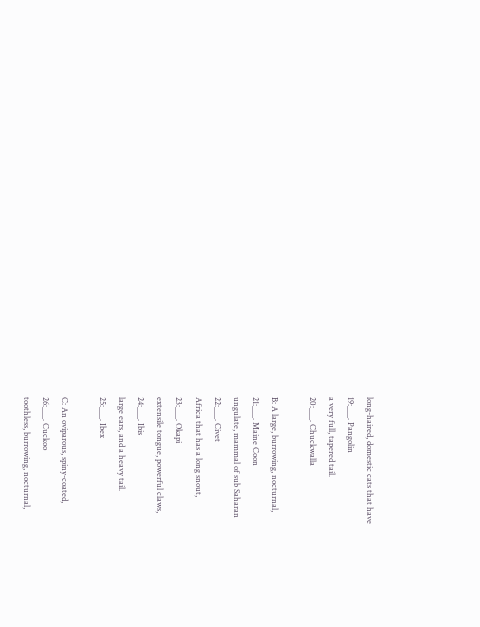long-haired, domestic cats that have
19:___. Pangolin
a very full, tapered tail.
20:___. Chuckwalla

B: A large, burrowing, nocturnal,
21:___. Maine Coon
ungulate, mammal of sub Saharan
22:___. Civet
Africa that has a long snout,
23:___. Okapi
extensile tongue, powerful claws,
24:___. Ibis
large ears, and a heavy tail.
25:___. Ibex

C: An oviparous, spiny-coated,
26:___. Cuckoo
toothless, burrowing, nocturnal,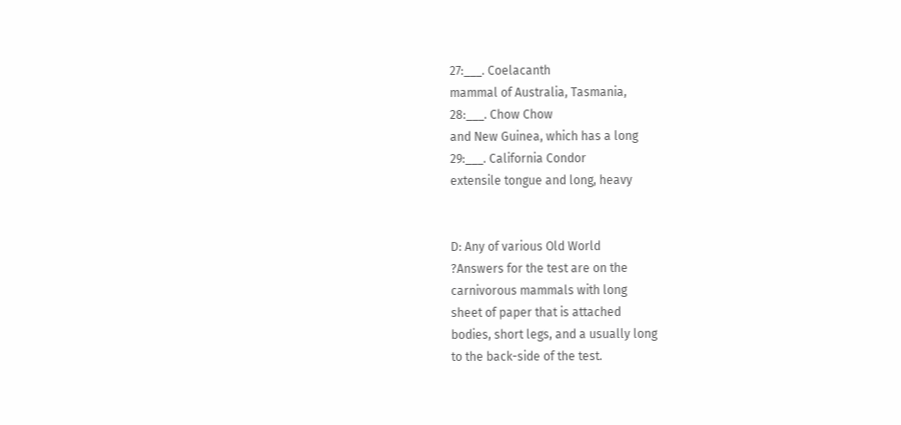27:___. Coelacanth
mammal of Australia, Tasmania,
28:___. Chow Chow
and New Guinea, which has a long
29:___. California Condor
extensile tongue and long, heavy


D: Any of various Old World
?Answers for the test are on the
carnivorous mammals with long
sheet of paper that is attached
bodies, short legs, and a usually long
to the back-side of the test.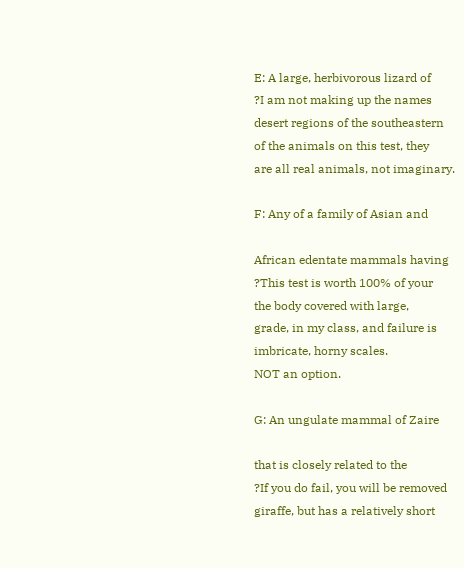E: A large, herbivorous lizard of
?I am not making up the names
desert regions of the southeastern
of the animals on this test, they
are all real animals, not imaginary.

F: Any of a family of Asian and

African edentate mammals having
?This test is worth 100% of your
the body covered with large,
grade, in my class, and failure is
imbricate, horny scales.
NOT an option.

G: An ungulate mammal of Zaire

that is closely related to the
?If you do fail, you will be removed
giraffe, but has a relatively short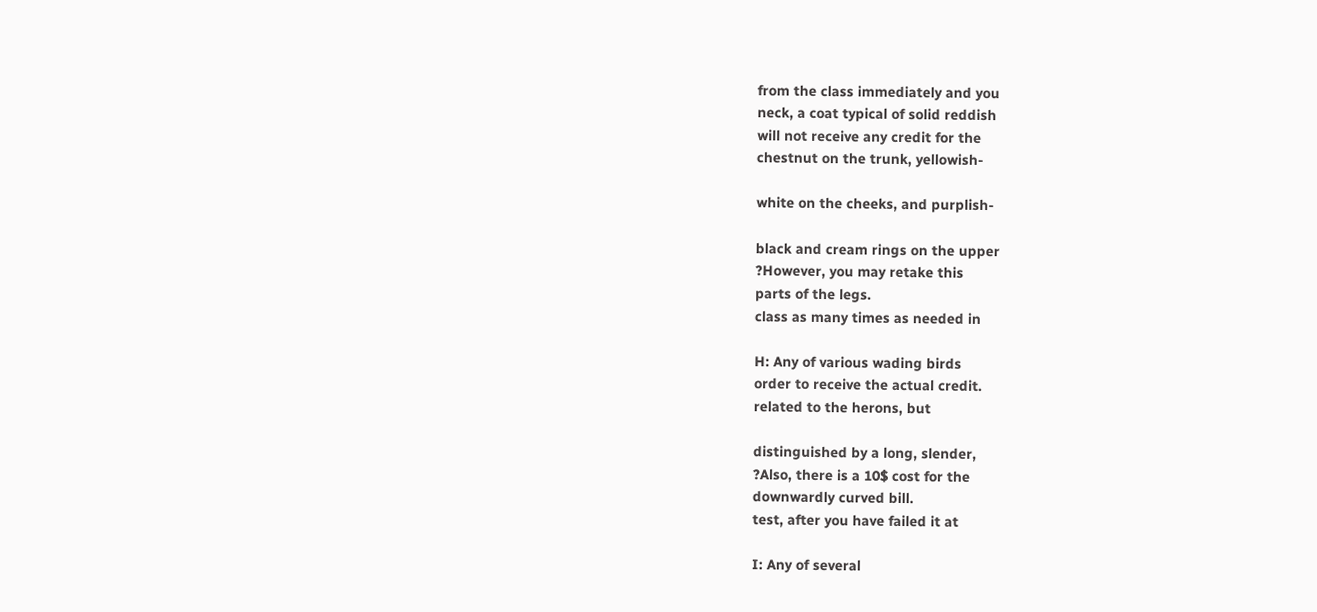from the class immediately and you
neck, a coat typical of solid reddish
will not receive any credit for the
chestnut on the trunk, yellowish-

white on the cheeks, and purplish-

black and cream rings on the upper
?However, you may retake this
parts of the legs.
class as many times as needed in

H: Any of various wading birds
order to receive the actual credit.
related to the herons, but

distinguished by a long, slender,
?Also, there is a 10$ cost for the
downwardly curved bill.
test, after you have failed it at

I: Any of several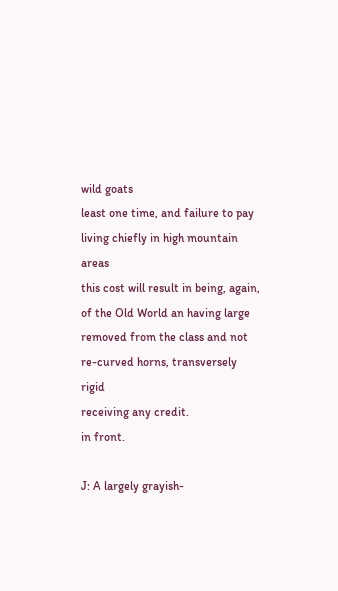wild goats
least one time, and failure to pay
living chiefly in high mountain areas
this cost will result in being, again,
of the Old World an having large
removed from the class and not
re-curved horns, transversely rigid
receiving any credit.
in front.

J: A largely grayish-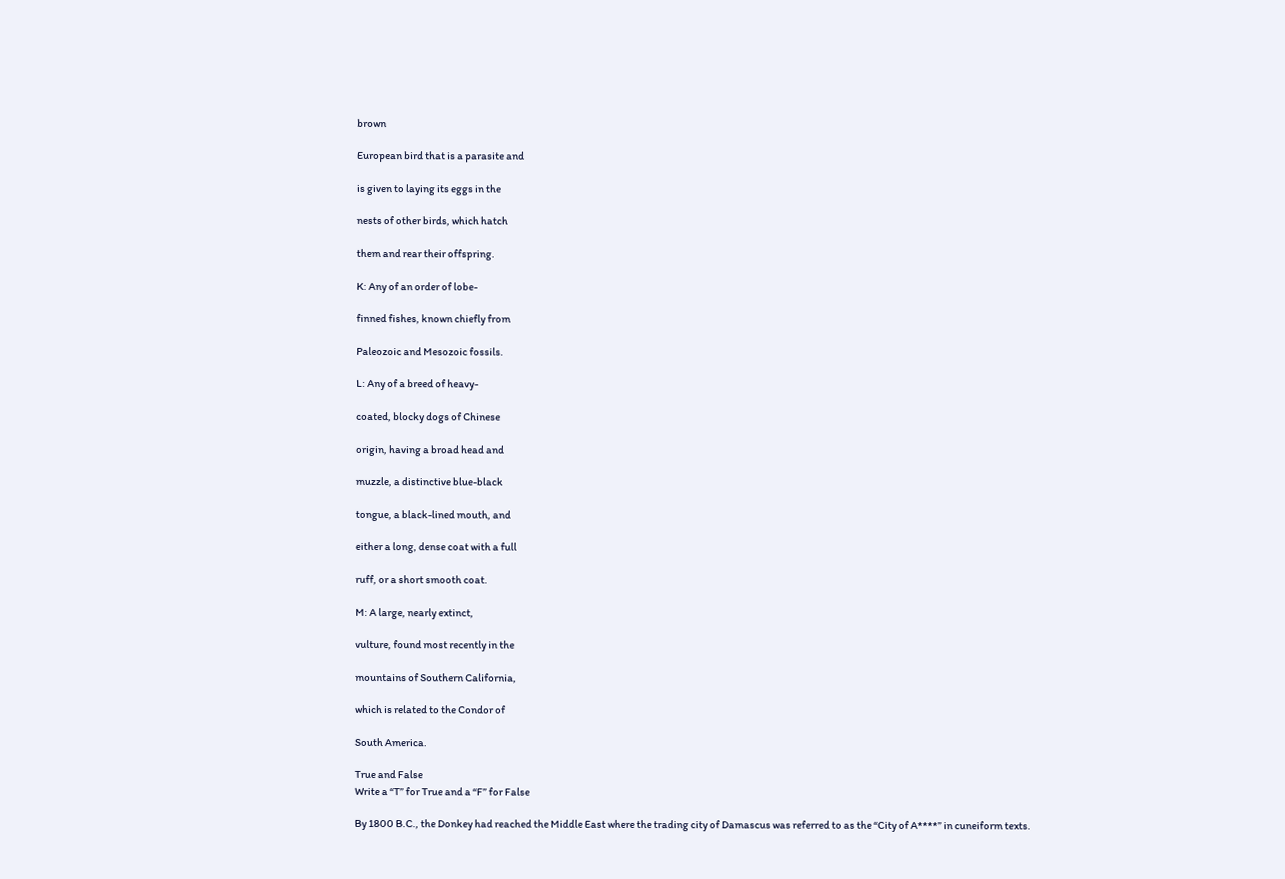brown

European bird that is a parasite and

is given to laying its eggs in the

nests of other birds, which hatch

them and rear their offspring.

K: Any of an order of lobe-

finned fishes, known chiefly from

Paleozoic and Mesozoic fossils.

L: Any of a breed of heavy-

coated, blocky dogs of Chinese

origin, having a broad head and

muzzle, a distinctive blue-black

tongue, a black-lined mouth, and

either a long, dense coat with a full

ruff, or a short smooth coat.

M: A large, nearly extinct,

vulture, found most recently in the

mountains of Southern California,

which is related to the Condor of

South America.

True and False
Write a “T” for True and a “F” for False

By 1800 B.C., the Donkey had reached the Middle East where the trading city of Damascus was referred to as the “City of A****” in cuneiform texts.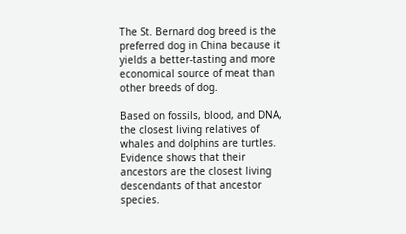The St. Bernard dog breed is the preferred dog in China because it yields a better-tasting and more economical source of meat than other breeds of dog.

Based on fossils, blood, and DNA, the closest living relatives of whales and dolphins are turtles. Evidence shows that their ancestors are the closest living descendants of that ancestor species.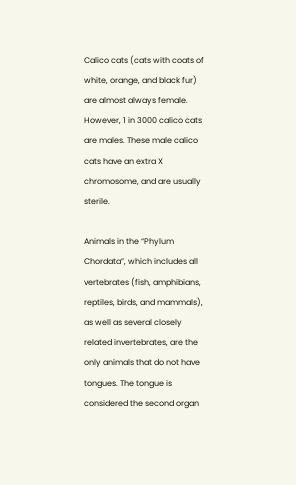Calico cats (cats with coats of white, orange, and black fur) are almost always female. However, 1 in 3000 calico cats are males. These male calico cats have an extra X chromosome, and are usually sterile.

Animals in the “Phylum Chordata”, which includes all vertebrates (fish, amphibians, reptiles, birds, and mammals), as well as several closely related invertebrates, are the only animals that do not have tongues. The tongue is considered the second organ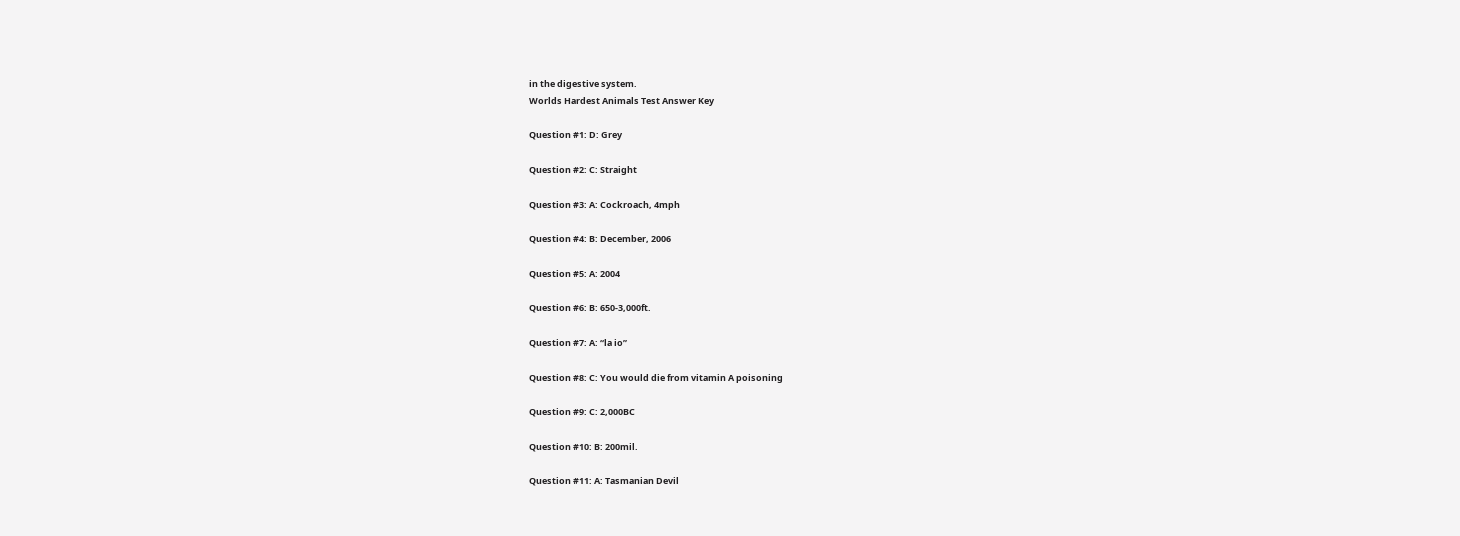in the digestive system.
Worlds Hardest Animals Test Answer Key

Question #1: D: Grey

Question #2: C: Straight

Question #3: A: Cockroach, 4mph

Question #4: B: December, 2006

Question #5: A: 2004

Question #6: B: 650-3,000ft.

Question #7: A: “la io”

Question #8: C: You would die from vitamin A poisoning

Question #9: C: 2,000BC

Question #10: B: 200mil.

Question #11: A: Tasmanian Devil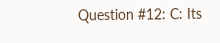Question #12: C: Its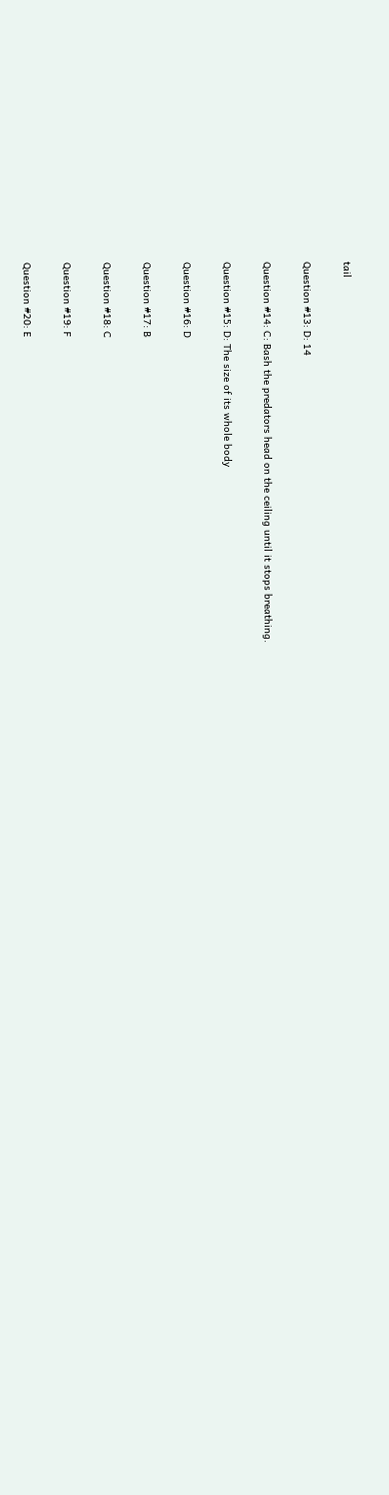tail

Question #13: D: 14

Question #14: C: Bash the predators head on the ceiling until it stops breathing.

Question #15: D: The size of its whole body

Question #16: D

Question #17: B

Question #18: C

Question #19: F

Question #20: E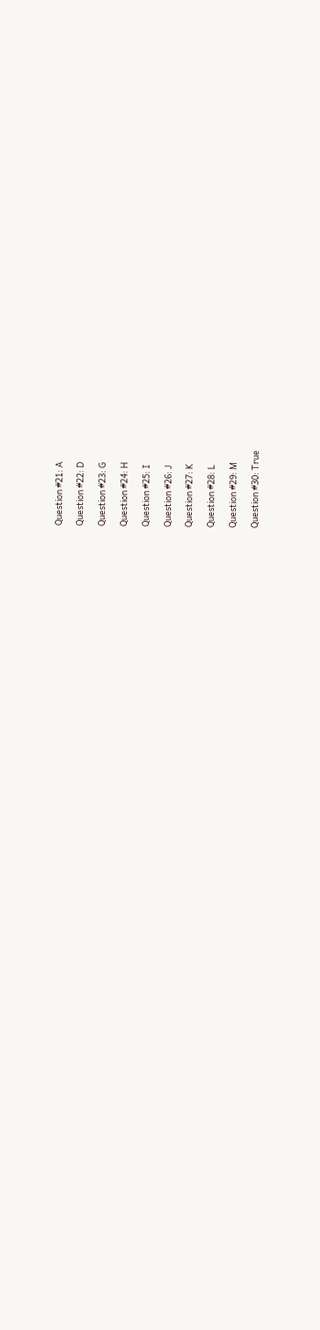Question #21: A

Question #22: D

Question #23: G

Question #24: H

Question #25: I

Question #26: J

Question #27: K

Question #28: L

Question #29: M

Question #30: True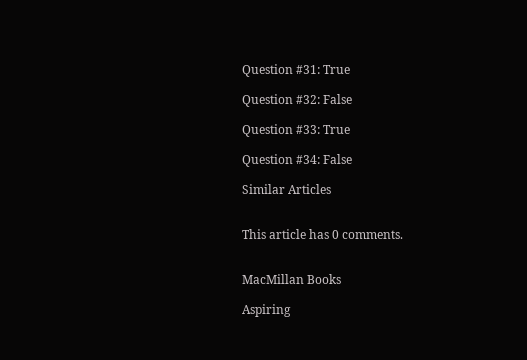Question #31: True

Question #32: False

Question #33: True

Question #34: False

Similar Articles


This article has 0 comments.


MacMillan Books

Aspiring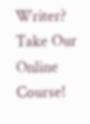Writer? Take Our Online Course!